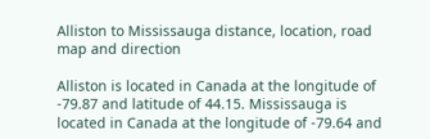Alliston to Mississauga distance, location, road map and direction

Alliston is located in Canada at the longitude of -79.87 and latitude of 44.15. Mississauga is located in Canada at the longitude of -79.64 and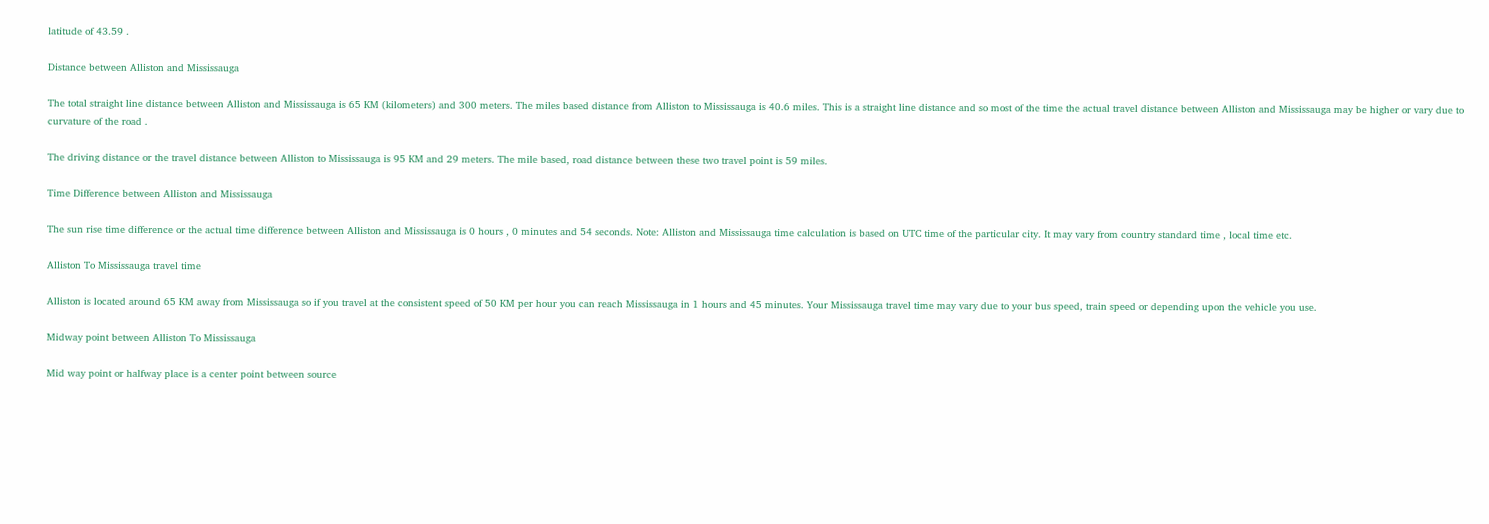latitude of 43.59 .

Distance between Alliston and Mississauga

The total straight line distance between Alliston and Mississauga is 65 KM (kilometers) and 300 meters. The miles based distance from Alliston to Mississauga is 40.6 miles. This is a straight line distance and so most of the time the actual travel distance between Alliston and Mississauga may be higher or vary due to curvature of the road .

The driving distance or the travel distance between Alliston to Mississauga is 95 KM and 29 meters. The mile based, road distance between these two travel point is 59 miles.

Time Difference between Alliston and Mississauga

The sun rise time difference or the actual time difference between Alliston and Mississauga is 0 hours , 0 minutes and 54 seconds. Note: Alliston and Mississauga time calculation is based on UTC time of the particular city. It may vary from country standard time , local time etc.

Alliston To Mississauga travel time

Alliston is located around 65 KM away from Mississauga so if you travel at the consistent speed of 50 KM per hour you can reach Mississauga in 1 hours and 45 minutes. Your Mississauga travel time may vary due to your bus speed, train speed or depending upon the vehicle you use.

Midway point between Alliston To Mississauga

Mid way point or halfway place is a center point between source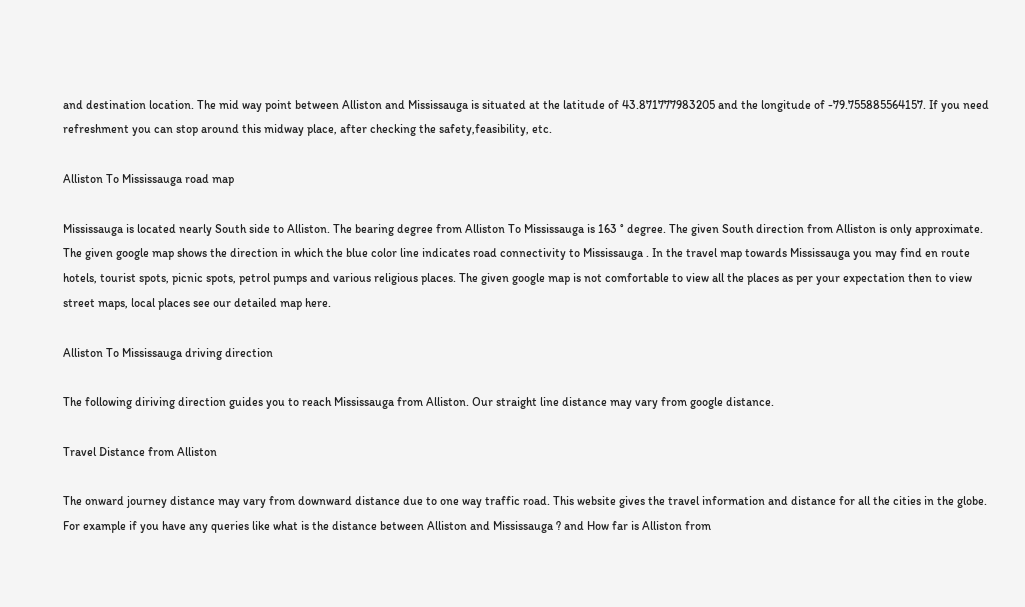and destination location. The mid way point between Alliston and Mississauga is situated at the latitude of 43.871777983205 and the longitude of -79.755885564157. If you need refreshment you can stop around this midway place, after checking the safety,feasibility, etc.

Alliston To Mississauga road map

Mississauga is located nearly South side to Alliston. The bearing degree from Alliston To Mississauga is 163 ° degree. The given South direction from Alliston is only approximate. The given google map shows the direction in which the blue color line indicates road connectivity to Mississauga . In the travel map towards Mississauga you may find en route hotels, tourist spots, picnic spots, petrol pumps and various religious places. The given google map is not comfortable to view all the places as per your expectation then to view street maps, local places see our detailed map here.

Alliston To Mississauga driving direction

The following diriving direction guides you to reach Mississauga from Alliston. Our straight line distance may vary from google distance.

Travel Distance from Alliston

The onward journey distance may vary from downward distance due to one way traffic road. This website gives the travel information and distance for all the cities in the globe. For example if you have any queries like what is the distance between Alliston and Mississauga ? and How far is Alliston from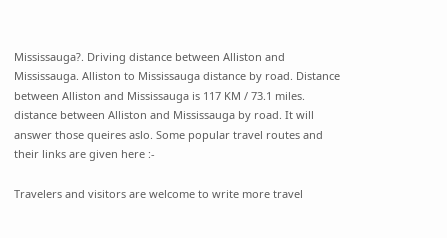Mississauga?. Driving distance between Alliston and Mississauga. Alliston to Mississauga distance by road. Distance between Alliston and Mississauga is 117 KM / 73.1 miles. distance between Alliston and Mississauga by road. It will answer those queires aslo. Some popular travel routes and their links are given here :-

Travelers and visitors are welcome to write more travel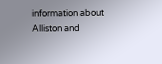information about Alliston and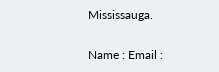Mississauga.

Name : Email :